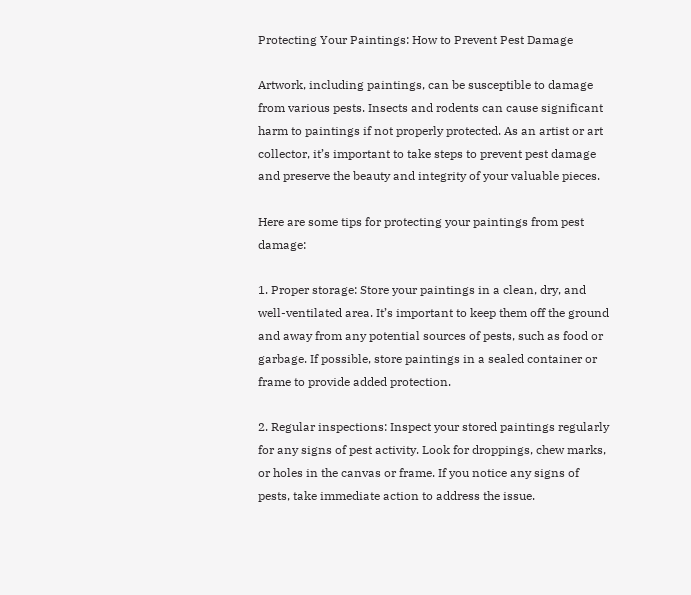Protecting Your Paintings: How to Prevent Pest Damage

Artwork, including paintings, can be susceptible to damage from various pests. Insects and rodents can cause significant harm to paintings if not properly protected. As an artist or art collector, it’s important to take steps to prevent pest damage and preserve the beauty and integrity of your valuable pieces.

Here are some tips for protecting your paintings from pest damage:

1. Proper storage: Store your paintings in a clean, dry, and well-ventilated area. It’s important to keep them off the ground and away from any potential sources of pests, such as food or garbage. If possible, store paintings in a sealed container or frame to provide added protection.

2. Regular inspections: Inspect your stored paintings regularly for any signs of pest activity. Look for droppings, chew marks, or holes in the canvas or frame. If you notice any signs of pests, take immediate action to address the issue.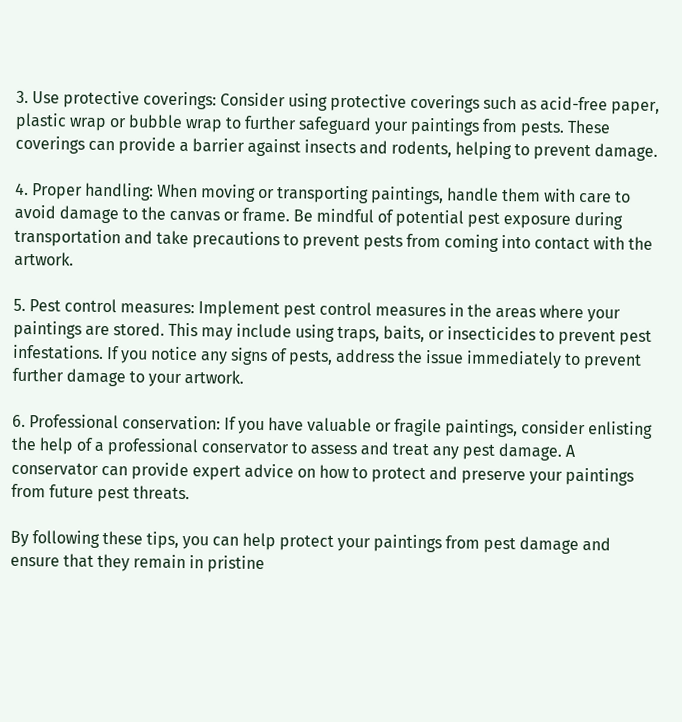3. Use protective coverings: Consider using protective coverings such as acid-free paper, plastic wrap or bubble wrap to further safeguard your paintings from pests. These coverings can provide a barrier against insects and rodents, helping to prevent damage.

4. Proper handling: When moving or transporting paintings, handle them with care to avoid damage to the canvas or frame. Be mindful of potential pest exposure during transportation and take precautions to prevent pests from coming into contact with the artwork.

5. Pest control measures: Implement pest control measures in the areas where your paintings are stored. This may include using traps, baits, or insecticides to prevent pest infestations. If you notice any signs of pests, address the issue immediately to prevent further damage to your artwork.

6. Professional conservation: If you have valuable or fragile paintings, consider enlisting the help of a professional conservator to assess and treat any pest damage. A conservator can provide expert advice on how to protect and preserve your paintings from future pest threats.

By following these tips, you can help protect your paintings from pest damage and ensure that they remain in pristine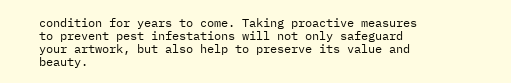condition for years to come. Taking proactive measures to prevent pest infestations will not only safeguard your artwork, but also help to preserve its value and beauty.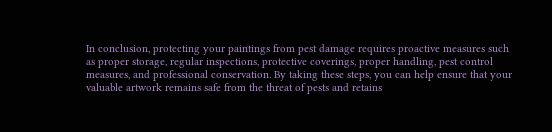In conclusion, protecting your paintings from pest damage requires proactive measures such as proper storage, regular inspections, protective coverings, proper handling, pest control measures, and professional conservation. By taking these steps, you can help ensure that your valuable artwork remains safe from the threat of pests and retains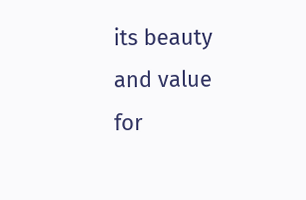its beauty and value for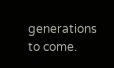generations to come.